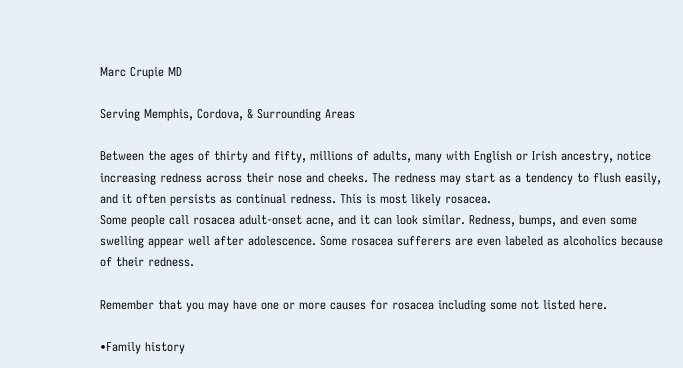Marc Crupie MD

Serving Memphis, Cordova, & Surrounding Areas

Between the ages of thirty and fifty, millions of adults, many with English or Irish ancestry, notice increasing redness across their nose and cheeks. The redness may start as a tendency to flush easily, and it often persists as continual redness. This is most likely rosacea.
Some people call rosacea adult-onset acne, and it can look similar. Redness, bumps, and even some swelling appear well after adolescence. Some rosacea sufferers are even labeled as alcoholics because of their redness.

Remember that you may have one or more causes for rosacea including some not listed here.

•Family history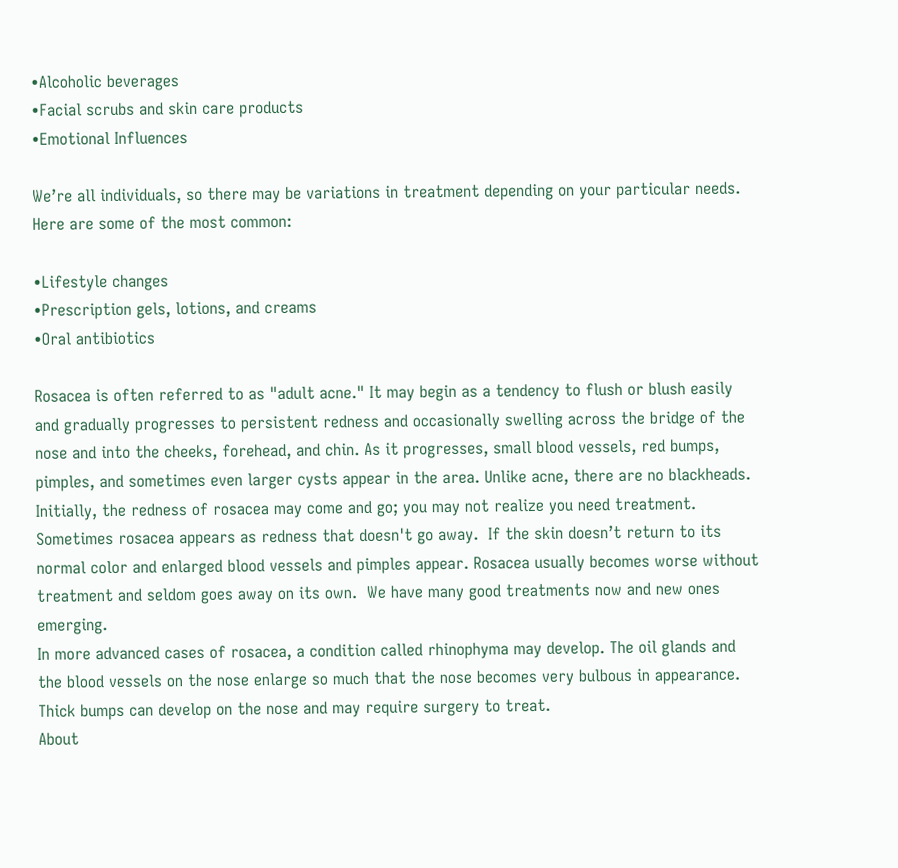•Alcoholic beverages
•Facial scrubs and skin care products
•Emotional Influences

We’re all individuals, so there may be variations in treatment depending on your particular needs. Here are some of the most common:

•Lifestyle changes
•Prescription gels, lotions, and creams
•Oral antibiotics

Rosacea is often referred to as "adult acne." It may begin as a tendency to flush or blush easily and gradually progresses to persistent redness and occasionally swelling across the bridge of the nose and into the cheeks, forehead, and chin. As it progresses, small blood vessels, red bumps, pimples, and sometimes even larger cysts appear in the area. Unlike acne, there are no blackheads.
Initially, the redness of rosacea may come and go; you may not realize you need treatment. Sometimes rosacea appears as redness that doesn't go away.  If the skin doesn’t return to its normal color and enlarged blood vessels and pimples appear. Rosacea usually becomes worse without treatment and seldom goes away on its own.  We have many good treatments now and new ones emerging.
In more advanced cases of rosacea, a condition called rhinophyma may develop. The oil glands and the blood vessels on the nose enlarge so much that the nose becomes very bulbous in appearance. Thick bumps can develop on the nose and may require surgery to treat.
About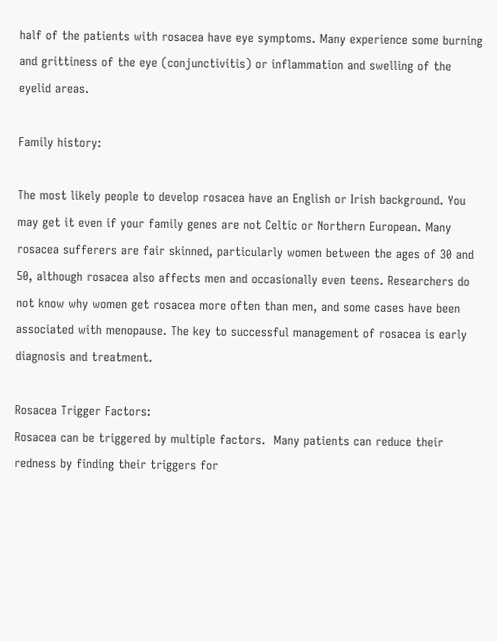half of the patients with rosacea have eye symptoms. Many experience some burning and grittiness of the eye (conjunctivitis) or inflammation and swelling of the eyelid areas.

Family history:

The most likely people to develop rosacea have an English or Irish background. You may get it even if your family genes are not Celtic or Northern European. Many rosacea sufferers are fair skinned, particularly women between the ages of 30 and 50, although rosacea also affects men and occasionally even teens. Researchers do not know why women get rosacea more often than men, and some cases have been associated with menopause. The key to successful management of rosacea is early diagnosis and treatment.

Rosacea Trigger Factors:
Rosacea can be triggered by multiple factors.  Many patients can reduce their redness by finding their triggers for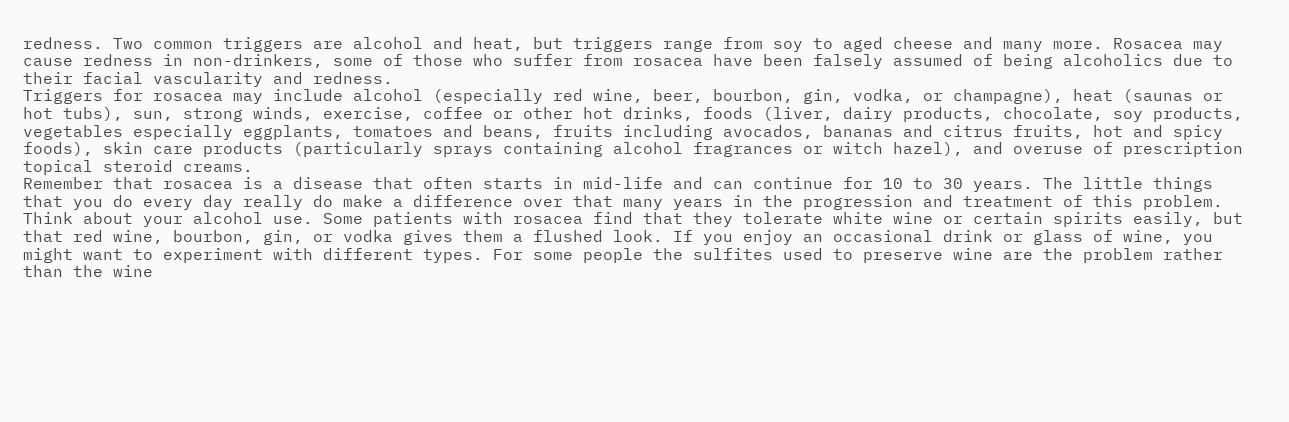redness. Two common triggers are alcohol and heat, but triggers range from soy to aged cheese and many more. Rosacea may cause redness in non-drinkers, some of those who suffer from rosacea have been falsely assumed of being alcoholics due to their facial vascularity and redness.
Triggers for rosacea may include alcohol (especially red wine, beer, bourbon, gin, vodka, or champagne), heat (saunas or hot tubs), sun, strong winds, exercise, coffee or other hot drinks, foods (liver, dairy products, chocolate, soy products, vegetables especially eggplants, tomatoes and beans, fruits including avocados, bananas and citrus fruits, hot and spicy foods), skin care products (particularly sprays containing alcohol fragrances or witch hazel), and overuse of prescription topical steroid creams.
Remember that rosacea is a disease that often starts in mid-life and can continue for 10 to 30 years. The little things that you do every day really do make a difference over that many years in the progression and treatment of this problem.
Think about your alcohol use. Some patients with rosacea find that they tolerate white wine or certain spirits easily, but that red wine, bourbon, gin, or vodka gives them a flushed look. If you enjoy an occasional drink or glass of wine, you might want to experiment with different types. For some people the sulfites used to preserve wine are the problem rather than the wine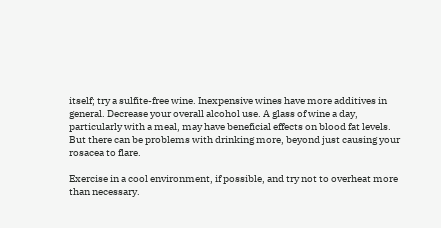itself; try a sulfite-free wine. Inexpensive wines have more additives in general. Decrease your overall alcohol use. A glass of wine a day, particularly with a meal, may have beneficial effects on blood fat levels. But there can be problems with drinking more, beyond just causing your rosacea to flare.

Exercise in a cool environment, if possible, and try not to overheat more than necessary.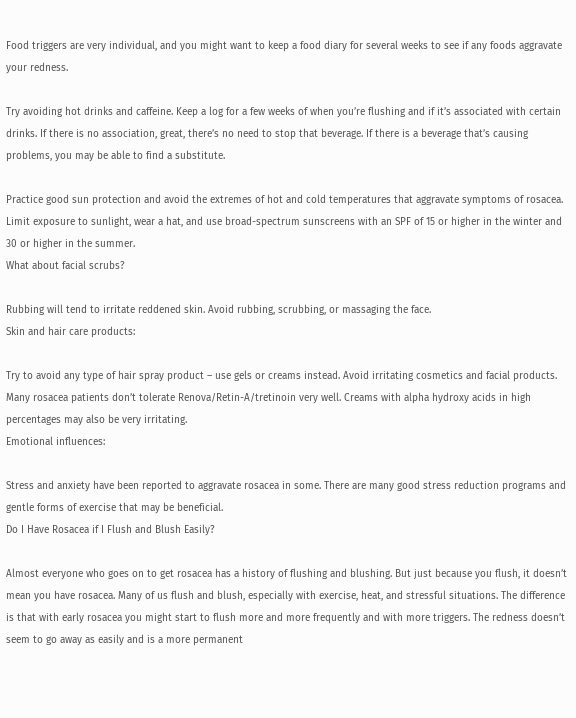Food triggers are very individual, and you might want to keep a food diary for several weeks to see if any foods aggravate your redness.

Try avoiding hot drinks and caffeine. Keep a log for a few weeks of when you’re flushing and if it’s associated with certain drinks. If there is no association, great, there’s no need to stop that beverage. If there is a beverage that’s causing problems, you may be able to find a substitute.

Practice good sun protection and avoid the extremes of hot and cold temperatures that aggravate symptoms of rosacea. Limit exposure to sunlight, wear a hat, and use broad-spectrum sunscreens with an SPF of 15 or higher in the winter and 30 or higher in the summer.
What about facial scrubs?

Rubbing will tend to irritate reddened skin. Avoid rubbing, scrubbing, or massaging the face.
Skin and hair care products:

Try to avoid any type of hair spray product – use gels or creams instead. Avoid irritating cosmetics and facial products. Many rosacea patients don’t tolerate Renova/Retin-A/tretinoin very well. Creams with alpha hydroxy acids in high percentages may also be very irritating.
Emotional influences:

Stress and anxiety have been reported to aggravate rosacea in some. There are many good stress reduction programs and gentle forms of exercise that may be beneficial.
Do I Have Rosacea if I Flush and Blush Easily?

Almost everyone who goes on to get rosacea has a history of flushing and blushing. But just because you flush, it doesn’t mean you have rosacea. Many of us flush and blush, especially with exercise, heat, and stressful situations. The difference is that with early rosacea you might start to flush more and more frequently and with more triggers. The redness doesn’t seem to go away as easily and is a more permanent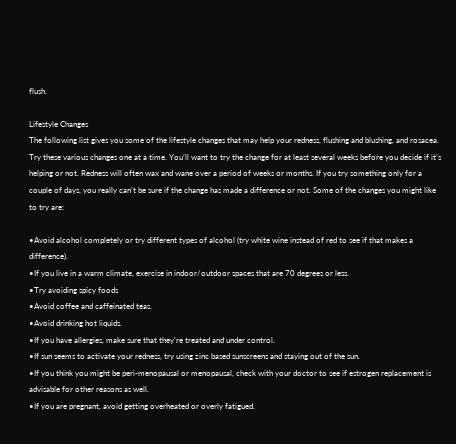flush.

Lifestyle Changes
The following list gives you some of the lifestyle changes that may help your redness, flushing and blushing, and rosacea.  Try these various changes one at a time. You’ll want to try the change for at least several weeks before you decide if it’s helping or not. Redness will often wax and wane over a period of weeks or months. If you try something only for a couple of days, you really can’t be sure if the change has made a difference or not. Some of the changes you might like to try are:

•Avoid alcohol completely or try different types of alcohol (try white wine instead of red to see if that makes a difference).
•If you live in a warm climate, exercise in indoor/outdoor spaces that are 70 degrees or less.
•Try avoiding spicy foods
•Avoid coffee and caffeinated teas.
•Avoid drinking hot liquids.
•If you have allergies, make sure that they’re treated and under control.
•If sun seems to activate your redness, try using zinc based sunscreens and staying out of the sun.
•If you think you might be peri-menopausal or menopausal, check with your doctor to see if estrogen replacement is advisable for other reasons as well.
•If you are pregnant, avoid getting overheated or overly fatigued.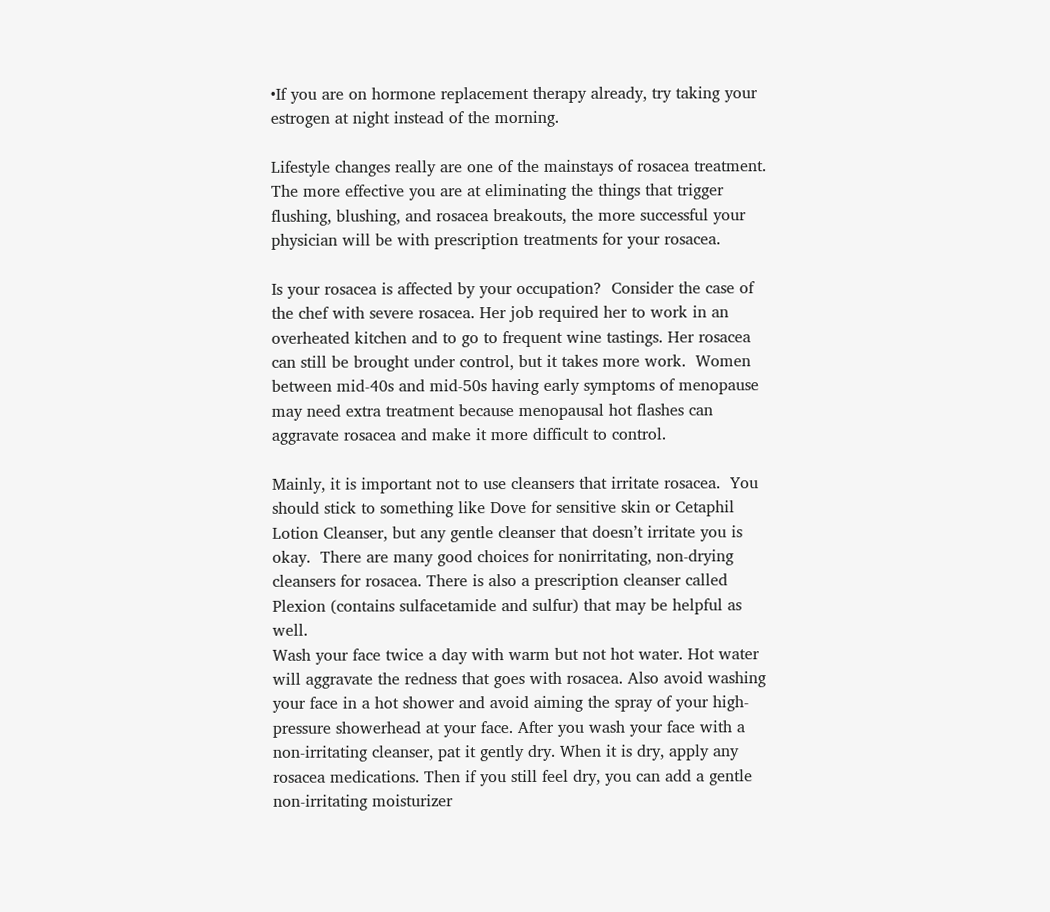•If you are on hormone replacement therapy already, try taking your estrogen at night instead of the morning.

Lifestyle changes really are one of the mainstays of rosacea treatment. The more effective you are at eliminating the things that trigger flushing, blushing, and rosacea breakouts, the more successful your physician will be with prescription treatments for your rosacea.

Is your rosacea is affected by your occupation?  Consider the case of the chef with severe rosacea. Her job required her to work in an overheated kitchen and to go to frequent wine tastings. Her rosacea can still be brought under control, but it takes more work.  Women between mid-40s and mid-50s having early symptoms of menopause may need extra treatment because menopausal hot flashes can aggravate rosacea and make it more difficult to control.

Mainly, it is important not to use cleansers that irritate rosacea.  You should stick to something like Dove for sensitive skin or Cetaphil Lotion Cleanser, but any gentle cleanser that doesn’t irritate you is okay.  There are many good choices for nonirritating, non-drying cleansers for rosacea. There is also a prescription cleanser called Plexion (contains sulfacetamide and sulfur) that may be helpful as well.
Wash your face twice a day with warm but not hot water. Hot water will aggravate the redness that goes with rosacea. Also avoid washing your face in a hot shower and avoid aiming the spray of your high-pressure showerhead at your face. After you wash your face with a non-irritating cleanser, pat it gently dry. When it is dry, apply any rosacea medications. Then if you still feel dry, you can add a gentle non-irritating moisturizer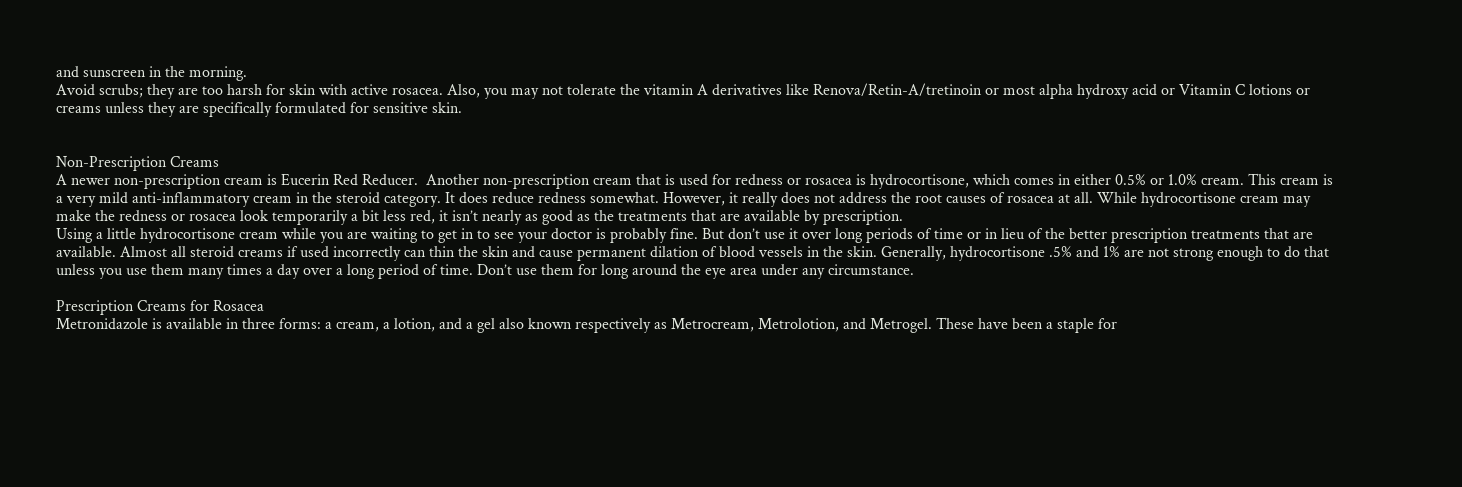and sunscreen in the morning.
Avoid scrubs; they are too harsh for skin with active rosacea. Also, you may not tolerate the vitamin A derivatives like Renova/Retin-A/tretinoin or most alpha hydroxy acid or Vitamin C lotions or creams unless they are specifically formulated for sensitive skin.


Non-Prescription Creams
A newer non-prescription cream is Eucerin Red Reducer.  Another non-prescription cream that is used for redness or rosacea is hydrocortisone, which comes in either 0.5% or 1.0% cream. This cream is a very mild anti-inflammatory cream in the steroid category. It does reduce redness somewhat. However, it really does not address the root causes of rosacea at all. While hydrocortisone cream may make the redness or rosacea look temporarily a bit less red, it isn’t nearly as good as the treatments that are available by prescription.
Using a little hydrocortisone cream while you are waiting to get in to see your doctor is probably fine. But don’t use it over long periods of time or in lieu of the better prescription treatments that are available. Almost all steroid creams if used incorrectly can thin the skin and cause permanent dilation of blood vessels in the skin. Generally, hydrocortisone .5% and 1% are not strong enough to do that unless you use them many times a day over a long period of time. Don’t use them for long around the eye area under any circumstance.

Prescription Creams for Rosacea
Metronidazole is available in three forms: a cream, a lotion, and a gel also known respectively as Metrocream, Metrolotion, and Metrogel. These have been a staple for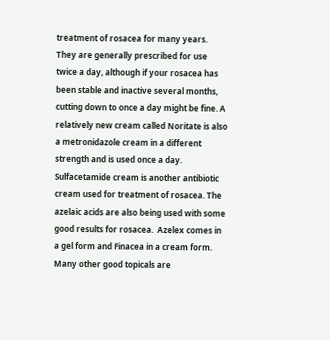treatment of rosacea for many years. They are generally prescribed for use twice a day, although if your rosacea has been stable and inactive several months, cutting down to once a day might be fine. A relatively new cream called Noritate is also a metronidazole cream in a different strength and is used once a day. Sulfacetamide cream is another antibiotic cream used for treatment of rosacea. The azelaic acids are also being used with some good results for rosacea.  Azelex comes in a gel form and Finacea in a cream form.  Many other good topicals are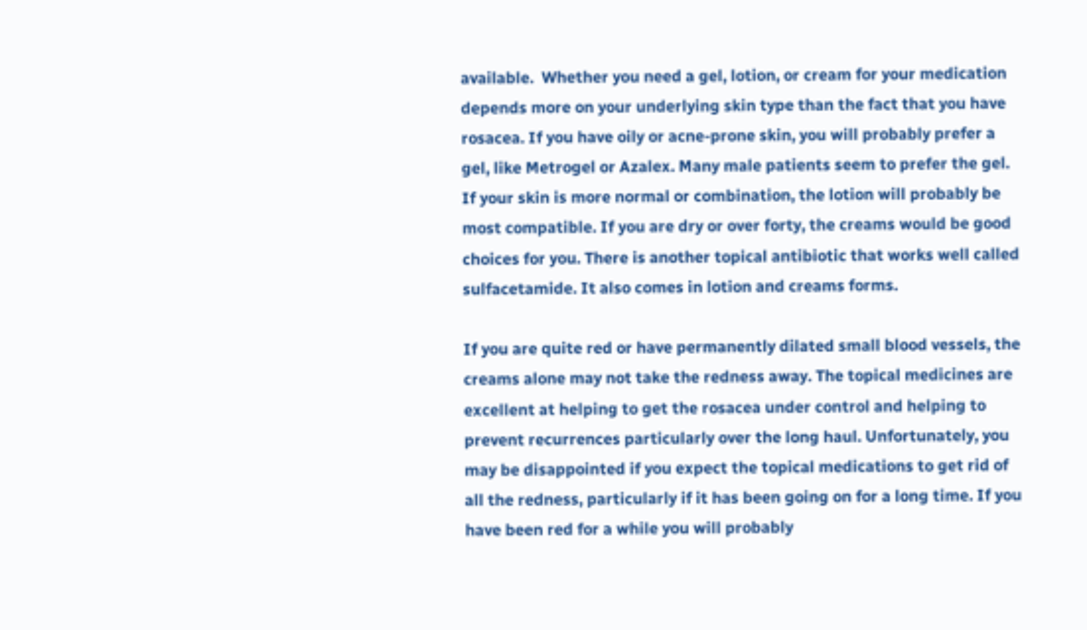available.  Whether you need a gel, lotion, or cream for your medication depends more on your underlying skin type than the fact that you have rosacea. If you have oily or acne-prone skin, you will probably prefer a gel, like Metrogel or Azalex. Many male patients seem to prefer the gel. If your skin is more normal or combination, the lotion will probably be most compatible. If you are dry or over forty, the creams would be good choices for you. There is another topical antibiotic that works well called sulfacetamide. It also comes in lotion and creams forms.

If you are quite red or have permanently dilated small blood vessels, the creams alone may not take the redness away. The topical medicines are excellent at helping to get the rosacea under control and helping to prevent recurrences particularly over the long haul. Unfortunately, you may be disappointed if you expect the topical medications to get rid of all the redness, particularly if it has been going on for a long time. If you have been red for a while you will probably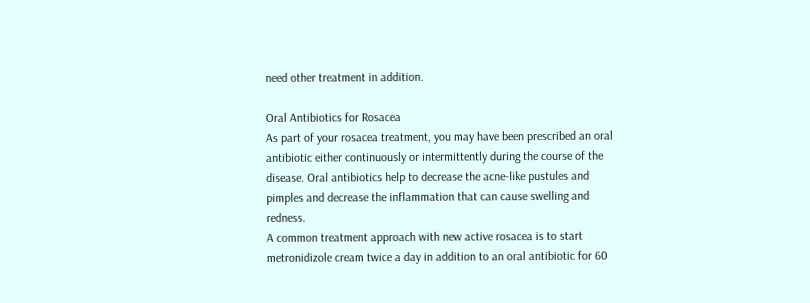need other treatment in addition.

Oral Antibiotics for Rosacea
As part of your rosacea treatment, you may have been prescribed an oral antibiotic either continuously or intermittently during the course of the disease. Oral antibiotics help to decrease the acne-like pustules and pimples and decrease the inflammation that can cause swelling and redness.
A common treatment approach with new active rosacea is to start metronidizole cream twice a day in addition to an oral antibiotic for 60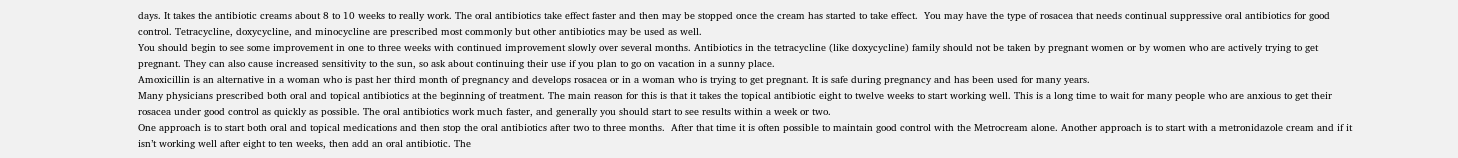days. It takes the antibiotic creams about 8 to 10 weeks to really work. The oral antibiotics take effect faster and then may be stopped once the cream has started to take effect.  You may have the type of rosacea that needs continual suppressive oral antibiotics for good control. Tetracycline, doxycycline, and minocycline are prescribed most commonly but other antibiotics may be used as well.
You should begin to see some improvement in one to three weeks with continued improvement slowly over several months. Antibiotics in the tetracycline (like doxycycline) family should not be taken by pregnant women or by women who are actively trying to get pregnant. They can also cause increased sensitivity to the sun, so ask about continuing their use if you plan to go on vacation in a sunny place.
Amoxicillin is an alternative in a woman who is past her third month of pregnancy and develops rosacea or in a woman who is trying to get pregnant. It is safe during pregnancy and has been used for many years.
Many physicians prescribed both oral and topical antibiotics at the beginning of treatment. The main reason for this is that it takes the topical antibiotic eight to twelve weeks to start working well. This is a long time to wait for many people who are anxious to get their rosacea under good control as quickly as possible. The oral antibiotics work much faster, and generally you should start to see results within a week or two.
One approach is to start both oral and topical medications and then stop the oral antibiotics after two to three months.  After that time it is often possible to maintain good control with the Metrocream alone. Another approach is to start with a metronidazole cream and if it isn’t working well after eight to ten weeks, then add an oral antibiotic. The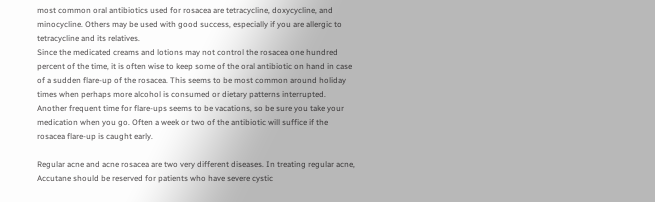most common oral antibiotics used for rosacea are tetracycline, doxycycline, and minocycline. Others may be used with good success, especially if you are allergic to tetracycline and its relatives.
Since the medicated creams and lotions may not control the rosacea one hundred percent of the time, it is often wise to keep some of the oral antibiotic on hand in case of a sudden flare-up of the rosacea. This seems to be most common around holiday times when perhaps more alcohol is consumed or dietary patterns interrupted. Another frequent time for flare-ups seems to be vacations, so be sure you take your medication when you go. Often a week or two of the antibiotic will suffice if the rosacea flare-up is caught early.

Regular acne and acne rosacea are two very different diseases. In treating regular acne, Accutane should be reserved for patients who have severe cystic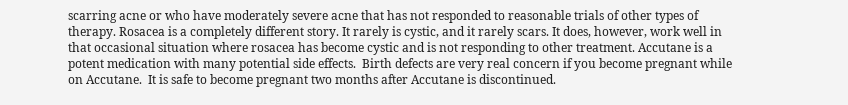scarring acne or who have moderately severe acne that has not responded to reasonable trials of other types of therapy. Rosacea is a completely different story. It rarely is cystic, and it rarely scars. It does, however, work well in that occasional situation where rosacea has become cystic and is not responding to other treatment. Accutane is a potent medication with many potential side effects.  Birth defects are very real concern if you become pregnant while on Accutane.  It is safe to become pregnant two months after Accutane is discontinued.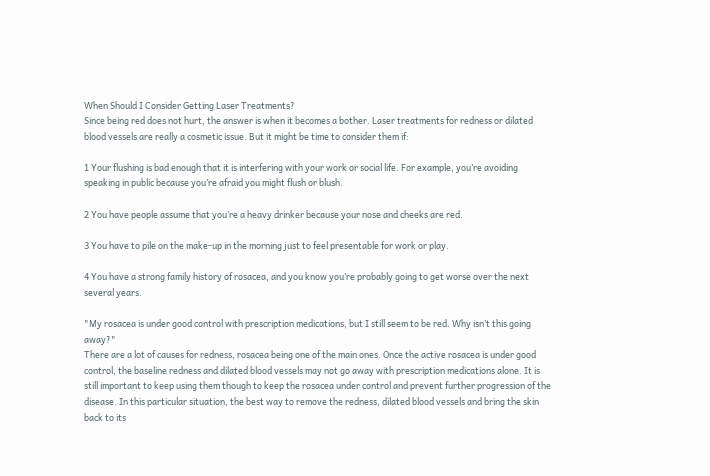When Should I Consider Getting Laser Treatments?
Since being red does not hurt, the answer is when it becomes a bother. Laser treatments for redness or dilated blood vessels are really a cosmetic issue. But it might be time to consider them if:

1 Your flushing is bad enough that it is interfering with your work or social life. For example, you’re avoiding speaking in public because you’re afraid you might flush or blush.

2 You have people assume that you’re a heavy drinker because your nose and cheeks are red.

3 You have to pile on the make-up in the morning just to feel presentable for work or play.

4 You have a strong family history of rosacea, and you know you’re probably going to get worse over the next several years.

"My rosacea is under good control with prescription medications, but I still seem to be red. Why isn’t this going away?"
There are a lot of causes for redness, rosacea being one of the main ones. Once the active rosacea is under good control, the baseline redness and dilated blood vessels may not go away with prescription medications alone. It is still important to keep using them though to keep the rosacea under control and prevent further progression of the disease. In this particular situation, the best way to remove the redness, dilated blood vessels and bring the skin back to its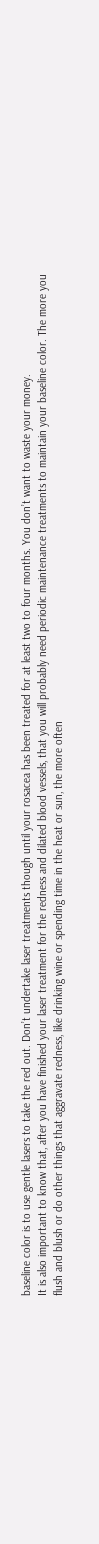baseline color is to use gentle lasers to take the red out. Don’t undertake laser treatments though until your rosacea has been treated for at least two to four months. You don’t want to waste your money.
It is also important to know that, after you have finished your laser treatment for the redness and dilated blood vessels, that you will probably need periodic maintenance treatments to maintain your baseline color. The more you flush and blush or do other things that aggravate redness, like drinking wine or spending time in the heat or sun, the more often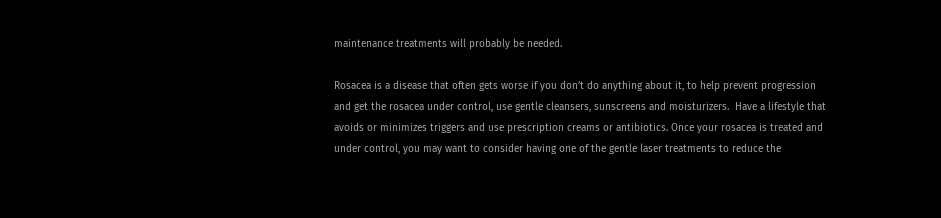maintenance treatments will probably be needed.

Rosacea is a disease that often gets worse if you don’t do anything about it, to help prevent progression and get the rosacea under control, use gentle cleansers, sunscreens and moisturizers.  Have a lifestyle that avoids or minimizes triggers and use prescription creams or antibiotics. Once your rosacea is treated and under control, you may want to consider having one of the gentle laser treatments to reduce the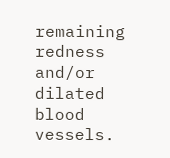remaining redness and/or dilated blood vessels.